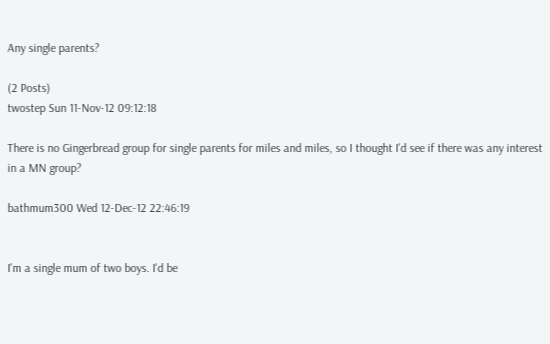Any single parents?

(2 Posts)
twostep Sun 11-Nov-12 09:12:18

There is no Gingerbread group for single parents for miles and miles, so I thought I'd see if there was any interest in a MN group?

bathmum300 Wed 12-Dec-12 22:46:19


I'm a single mum of two boys. I'd be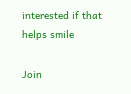interested if that helps smile

Join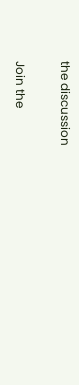the discussion

Join the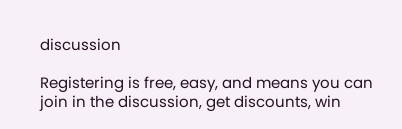discussion

Registering is free, easy, and means you can join in the discussion, get discounts, win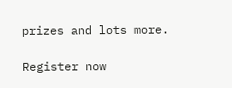prizes and lots more.

Register now